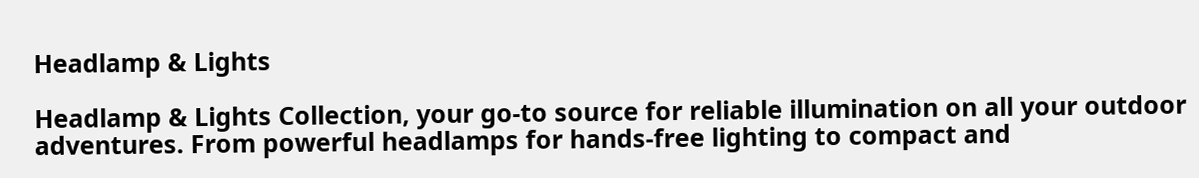Headlamp & Lights

Headlamp & Lights Collection, your go-to source for reliable illumination on all your outdoor adventures. From powerful headlamps for hands-free lighting to compact and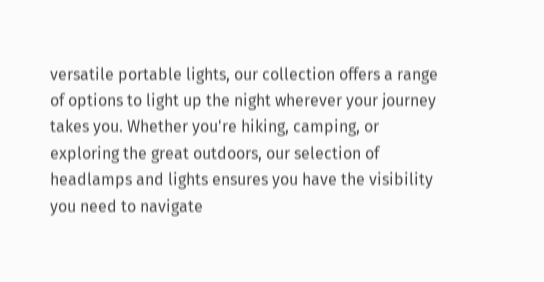versatile portable lights, our collection offers a range of options to light up the night wherever your journey takes you. Whether you're hiking, camping, or exploring the great outdoors, our selection of headlamps and lights ensures you have the visibility you need to navigate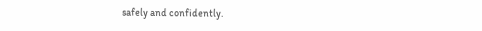safely and confidently.